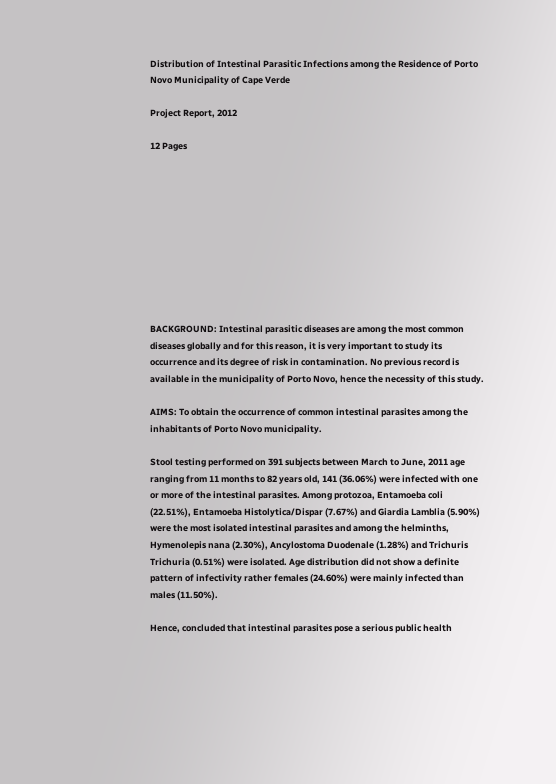Distribution of Intestinal Parasitic Infections among the Residence of Porto Novo Municipality of Cape Verde

Project Report, 2012

12 Pages










BACKGROUND: Intestinal parasitic diseases are among the most common diseases globally and for this reason, it is very important to study its occurrence and its degree of risk in contamination. No previous record is available in the municipality of Porto Novo, hence the necessity of this study.

AIMS: To obtain the occurrence of common intestinal parasites among the inhabitants of Porto Novo municipality.

Stool testing performed on 391 subjects between March to June, 2011 age ranging from 11 months to 82 years old, 141 (36.06%) were infected with one or more of the intestinal parasites. Among protozoa, Entamoeba coli (22.51%), Entamoeba Histolytica/Dispar (7.67%) and Giardia Lamblia (5.90%) were the most isolated intestinal parasites and among the helminths, Hymenolepis nana (2.30%), Ancylostoma Duodenale (1.28%) and Trichuris Trichuria (0.51%) were isolated. Age distribution did not show a definite pattern of infectivity rather females (24.60%) were mainly infected than males (11.50%).

Hence, concluded that intestinal parasites pose a serious public health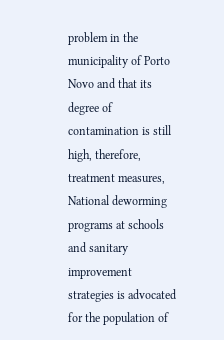problem in the municipality of Porto Novo and that its degree of contamination is still high, therefore, treatment measures, National deworming programs at schools and sanitary improvement strategies is advocated for the population of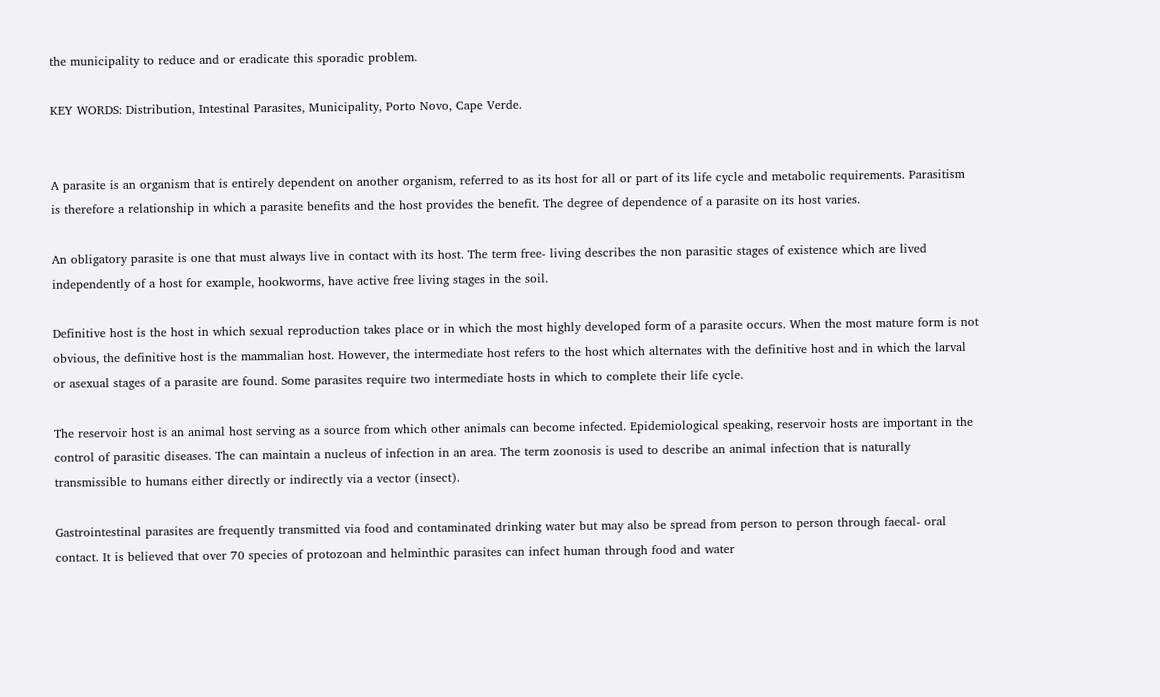the municipality to reduce and or eradicate this sporadic problem.

KEY WORDS: Distribution, Intestinal Parasites, Municipality, Porto Novo, Cape Verde.


A parasite is an organism that is entirely dependent on another organism, referred to as its host for all or part of its life cycle and metabolic requirements. Parasitism is therefore a relationship in which a parasite benefits and the host provides the benefit. The degree of dependence of a parasite on its host varies.

An obligatory parasite is one that must always live in contact with its host. The term free- living describes the non parasitic stages of existence which are lived independently of a host for example, hookworms, have active free living stages in the soil.

Definitive host is the host in which sexual reproduction takes place or in which the most highly developed form of a parasite occurs. When the most mature form is not obvious, the definitive host is the mammalian host. However, the intermediate host refers to the host which alternates with the definitive host and in which the larval or asexual stages of a parasite are found. Some parasites require two intermediate hosts in which to complete their life cycle.

The reservoir host is an animal host serving as a source from which other animals can become infected. Epidemiological speaking, reservoir hosts are important in the control of parasitic diseases. The can maintain a nucleus of infection in an area. The term zoonosis is used to describe an animal infection that is naturally transmissible to humans either directly or indirectly via a vector (insect).

Gastrointestinal parasites are frequently transmitted via food and contaminated drinking water but may also be spread from person to person through faecal- oral contact. It is believed that over 70 species of protozoan and helminthic parasites can infect human through food and water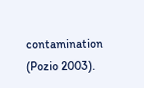contamination (Pozio 2003).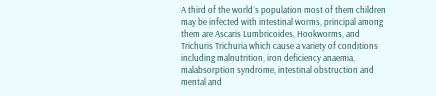A third of the world´s population most of them children may be infected with intestinal worms, principal among them are Ascaris Lumbricoides, Hookworms, and Trichuris Trichuria which cause a variety of conditions including malnutrition, iron deficiency anaemia, malabsorption syndrome, intestinal obstruction and mental and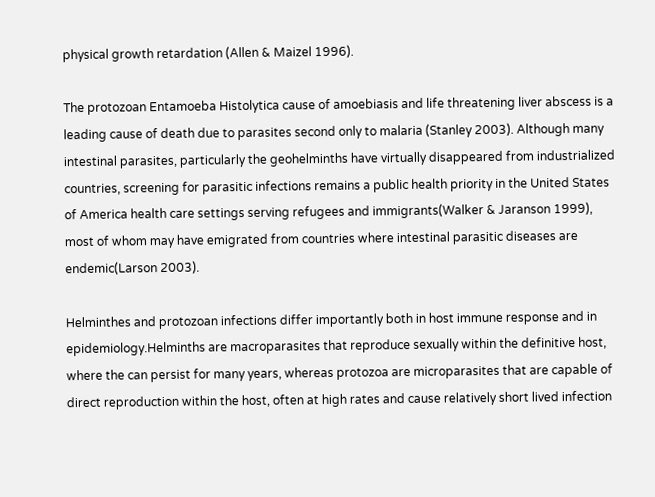physical growth retardation (Allen & Maizel 1996).

The protozoan Entamoeba Histolytica cause of amoebiasis and life threatening liver abscess is a leading cause of death due to parasites second only to malaria (Stanley 2003). Although many intestinal parasites, particularly the geohelminths have virtually disappeared from industrialized countries, screening for parasitic infections remains a public health priority in the United States of America health care settings serving refugees and immigrants(Walker & Jaranson 1999), most of whom may have emigrated from countries where intestinal parasitic diseases are endemic(Larson 2003).

Helminthes and protozoan infections differ importantly both in host immune response and in epidemiology.Helminths are macroparasites that reproduce sexually within the definitive host, where the can persist for many years, whereas protozoa are microparasites that are capable of direct reproduction within the host, often at high rates and cause relatively short lived infection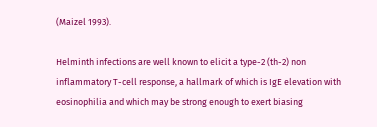(Maizel 1993).

Helminth infections are well known to elicit a type-2 (th-2) non inflammatory T-cell response, a hallmark of which is IgE elevation with eosinophilia and which may be strong enough to exert biasing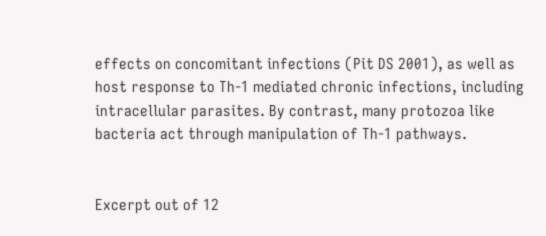effects on concomitant infections (Pit DS 2001), as well as host response to Th-1 mediated chronic infections, including intracellular parasites. By contrast, many protozoa like bacteria act through manipulation of Th-1 pathways.


Excerpt out of 12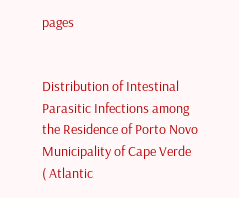pages


Distribution of Intestinal Parasitic Infections among the Residence of Porto Novo Municipality of Cape Verde
( Atlantic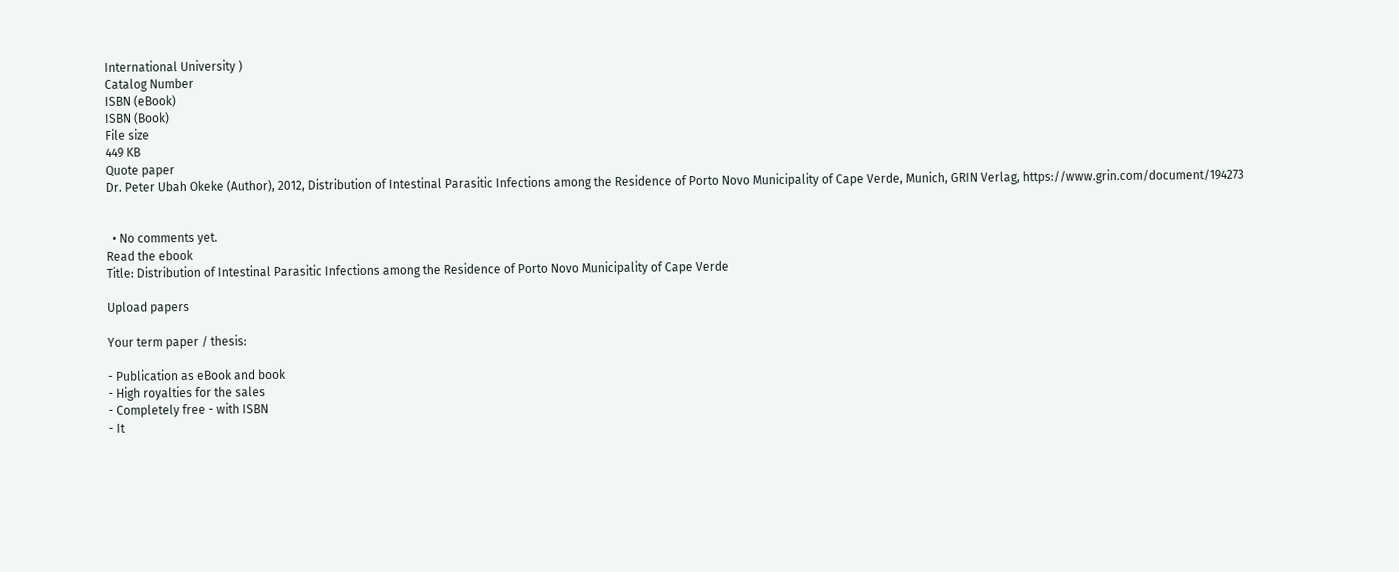International University )
Catalog Number
ISBN (eBook)
ISBN (Book)
File size
449 KB
Quote paper
Dr. Peter Ubah Okeke (Author), 2012, Distribution of Intestinal Parasitic Infections among the Residence of Porto Novo Municipality of Cape Verde, Munich, GRIN Verlag, https://www.grin.com/document/194273


  • No comments yet.
Read the ebook
Title: Distribution of Intestinal Parasitic Infections among the Residence of Porto Novo Municipality of Cape Verde

Upload papers

Your term paper / thesis:

- Publication as eBook and book
- High royalties for the sales
- Completely free - with ISBN
- It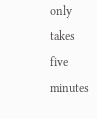only takes five minutes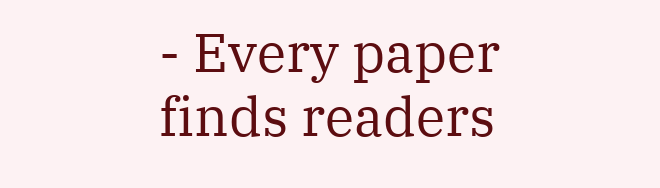- Every paper finds readers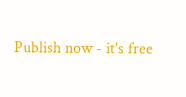Publish now - it's free